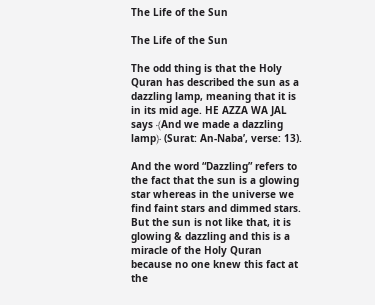The Life of the Sun

The Life of the Sun

The odd thing is that the Holy Quran has described the sun as a dazzling lamp, meaning that it is in its mid age. HE AZZA WA JAL says ﴾And we made a dazzling lamp﴿ (Surat: An-Naba’, verse: 13).

And the word “Dazzling” refers to the fact that the sun is a glowing star whereas in the universe we find faint stars and dimmed stars. But the sun is not like that, it is glowing & dazzling and this is a miracle of the Holy Quran because no one knew this fact at the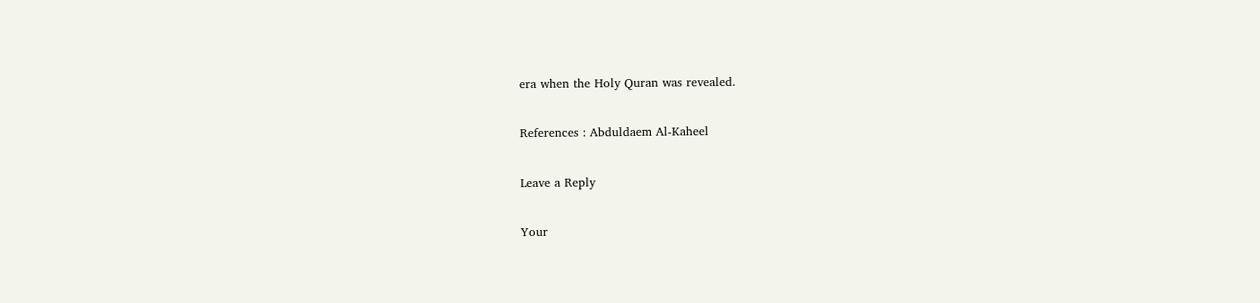era when the Holy Quran was revealed.

References : Abduldaem Al-Kaheel

Leave a Reply

Your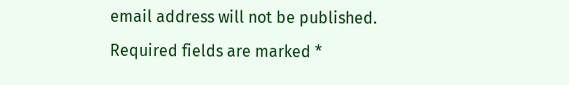email address will not be published. Required fields are marked *